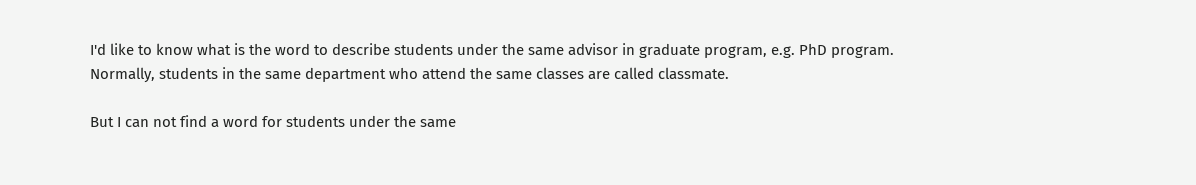I'd like to know what is the word to describe students under the same advisor in graduate program, e.g. PhD program. Normally, students in the same department who attend the same classes are called classmate.

But I can not find a word for students under the same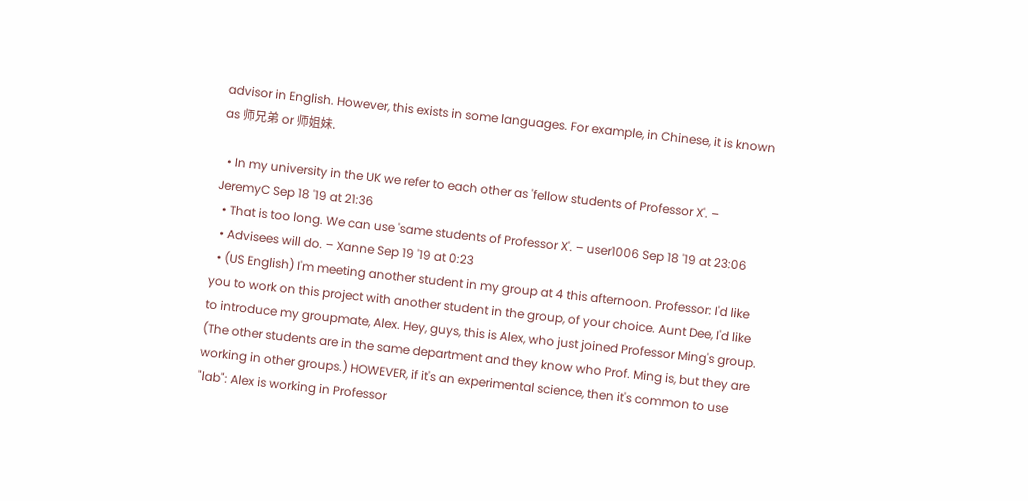advisor in English. However, this exists in some languages. For example, in Chinese, it is known as 师兄弟 or 师姐妹.

  • In my university in the UK we refer to each other as 'fellow students of Professor X'. – JeremyC Sep 18 '19 at 21:36
  • That is too long. We can use 'same students of Professor X'. – user1006 Sep 18 '19 at 23:06
  • Advisees will do. – Xanne Sep 19 '19 at 0:23
  • (US English) I'm meeting another student in my group at 4 this afternoon. Professor: I'd like you to work on this project with another student in the group, of your choice. Aunt Dee, I'd like to introduce my groupmate, Alex. Hey, guys, this is Alex, who just joined Professor Ming's group. (The other students are in the same department and they know who Prof. Ming is, but they are working in other groups.) HOWEVER, if it's an experimental science, then it's common to use "lab": Alex is working in Professor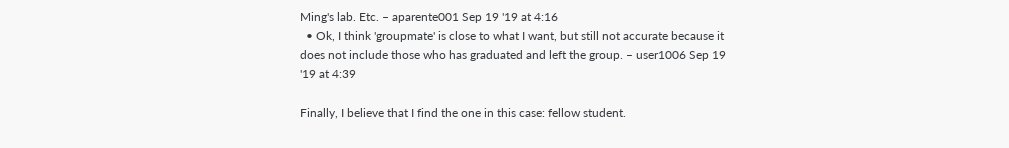Ming's lab. Etc. – aparente001 Sep 19 '19 at 4:16
  • Ok, I think 'groupmate' is close to what I want, but still not accurate because it does not include those who has graduated and left the group. – user1006 Sep 19 '19 at 4:39

Finally, I believe that I find the one in this case: fellow student.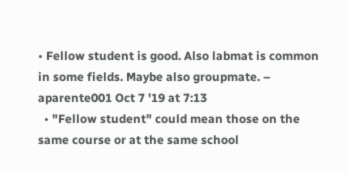• Fellow student is good. Also labmat is common in some fields. Maybe also groupmate. – aparente001 Oct 7 '19 at 7:13
  • "Fellow student" could mean those on the same course or at the same school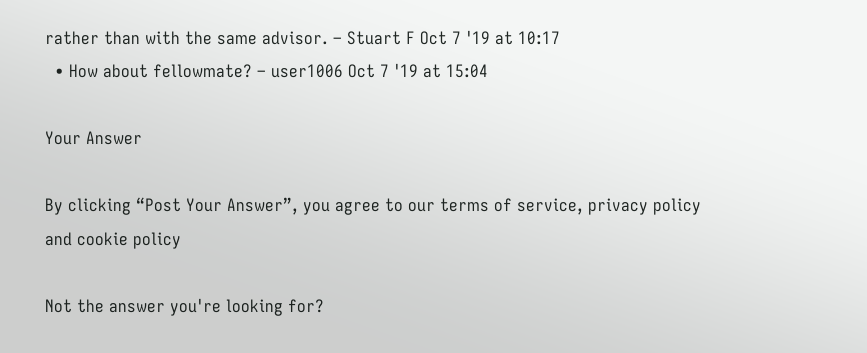rather than with the same advisor. – Stuart F Oct 7 '19 at 10:17
  • How about fellowmate? – user1006 Oct 7 '19 at 15:04

Your Answer

By clicking “Post Your Answer”, you agree to our terms of service, privacy policy and cookie policy

Not the answer you're looking for?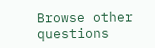Browse other questions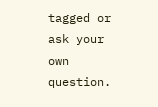tagged or ask your own question.